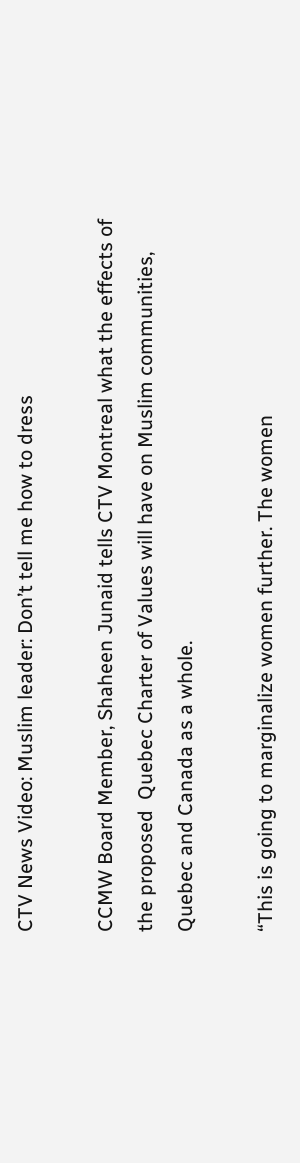CTV News Video: Muslim leader: Don’t tell me how to dress

CCMW Board Member, Shaheen Junaid tells CTV Montreal what the effects of the proposed  Quebec Charter of Values will have on Muslim communities, Quebec and Canada as a whole.

“This is going to marginalize women further. The women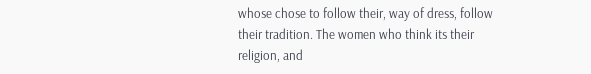whose chose to follow their, way of dress, follow their tradition. The women who think its their religion, and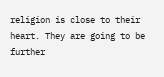religion is close to their heart. They are going to be further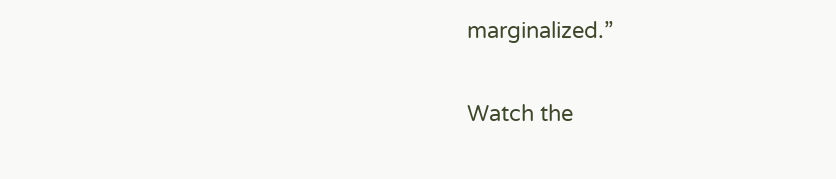marginalized.”

Watch the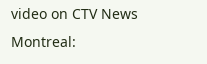video on CTV News Montreal: